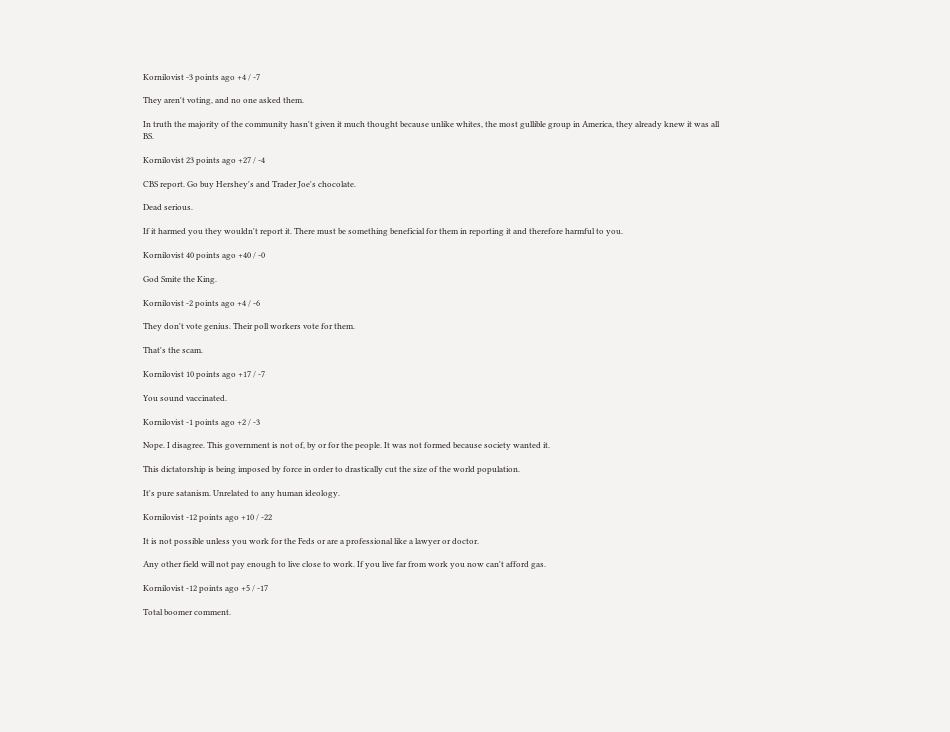Kornilovist -3 points ago +4 / -7

They aren't voting, and no one asked them.

In truth the majority of the community hasn't given it much thought because unlike whites, the most gullible group in America, they already knew it was all BS.

Kornilovist 23 points ago +27 / -4

CBS report. Go buy Hershey's and Trader Joe's chocolate.

Dead serious.

If it harmed you they wouldn't report it. There must be something beneficial for them in reporting it and therefore harmful to you.

Kornilovist 40 points ago +40 / -0

God Smite the King.

Kornilovist -2 points ago +4 / -6

They don't vote genius. Their poll workers vote for them.

That's the scam.

Kornilovist 10 points ago +17 / -7

You sound vaccinated.

Kornilovist -1 points ago +2 / -3

Nope. I disagree. This government is not of, by or for the people. It was not formed because society wanted it.

This dictatorship is being imposed by force in order to drastically cut the size of the world population.

It's pure satanism. Unrelated to any human ideology.

Kornilovist -12 points ago +10 / -22

It is not possible unless you work for the Feds or are a professional like a lawyer or doctor.

Any other field will not pay enough to live close to work. If you live far from work you now can't afford gas.

Kornilovist -12 points ago +5 / -17

Total boomer comment.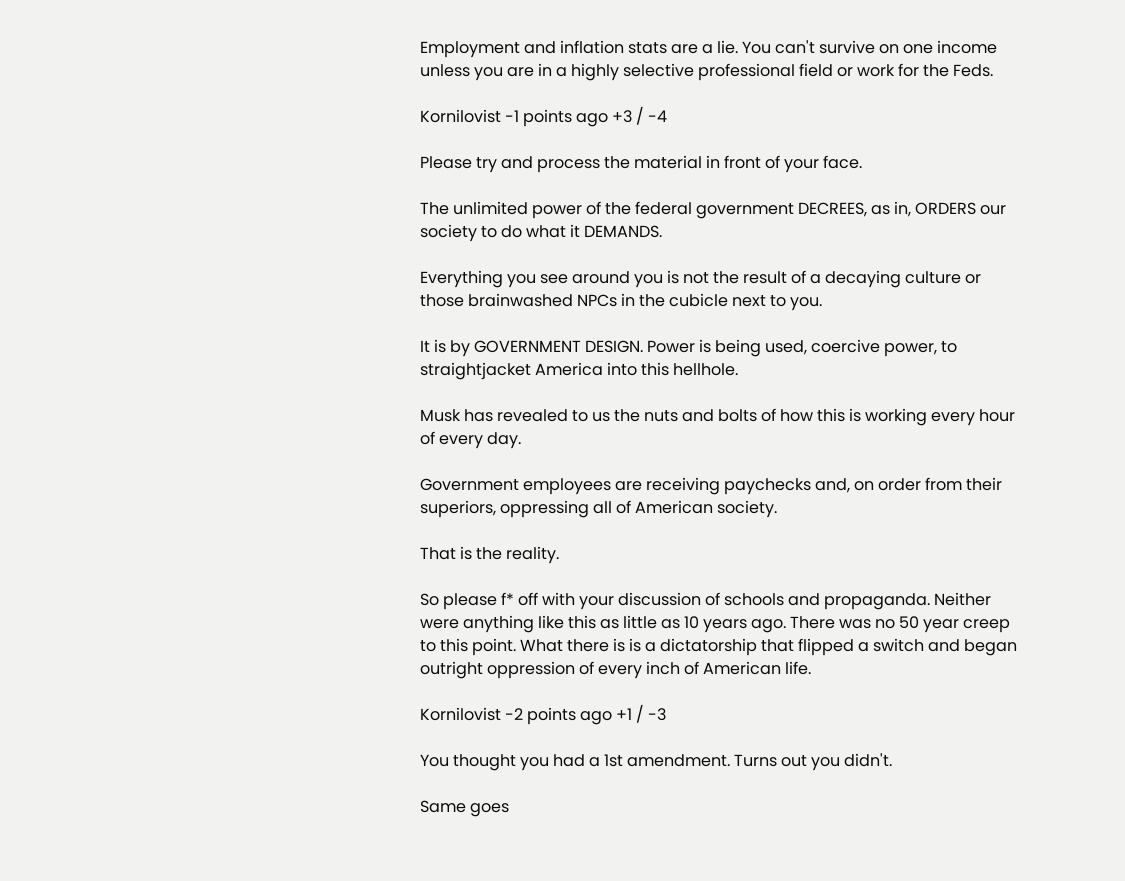Employment and inflation stats are a lie. You can't survive on one income unless you are in a highly selective professional field or work for the Feds.

Kornilovist -1 points ago +3 / -4

Please try and process the material in front of your face.

The unlimited power of the federal government DECREES, as in, ORDERS our society to do what it DEMANDS.

Everything you see around you is not the result of a decaying culture or those brainwashed NPCs in the cubicle next to you.

It is by GOVERNMENT DESIGN. Power is being used, coercive power, to straightjacket America into this hellhole.

Musk has revealed to us the nuts and bolts of how this is working every hour of every day.

Government employees are receiving paychecks and, on order from their superiors, oppressing all of American society.

That is the reality.

So please f* off with your discussion of schools and propaganda. Neither were anything like this as little as 10 years ago. There was no 50 year creep to this point. What there is is a dictatorship that flipped a switch and began outright oppression of every inch of American life.

Kornilovist -2 points ago +1 / -3

You thought you had a 1st amendment. Turns out you didn't.

Same goes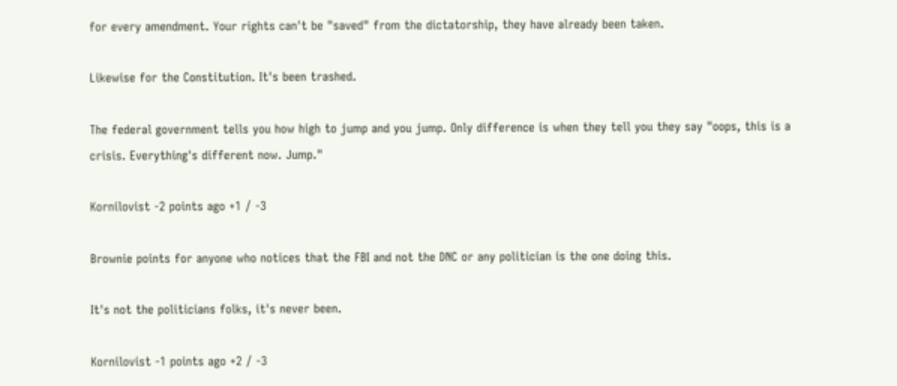for every amendment. Your rights can't be "saved" from the dictatorship, they have already been taken.

Likewise for the Constitution. It's been trashed.

The federal government tells you how high to jump and you jump. Only difference is when they tell you they say "oops, this is a crisis. Everything's different now. Jump."

Kornilovist -2 points ago +1 / -3

Brownie points for anyone who notices that the FBI and not the DNC or any politician is the one doing this.

It's not the politicians folks, it's never been.

Kornilovist -1 points ago +2 / -3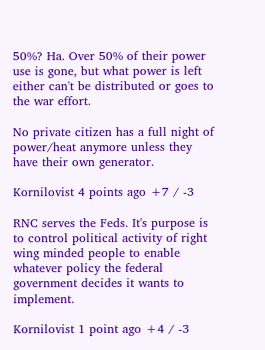50%? Ha. Over 50% of their power use is gone, but what power is left either can't be distributed or goes to the war effort.

No private citizen has a full night of power/heat anymore unless they have their own generator.

Kornilovist 4 points ago +7 / -3

RNC serves the Feds. It's purpose is to control political activity of right wing minded people to enable whatever policy the federal government decides it wants to implement.

Kornilovist 1 point ago +4 / -3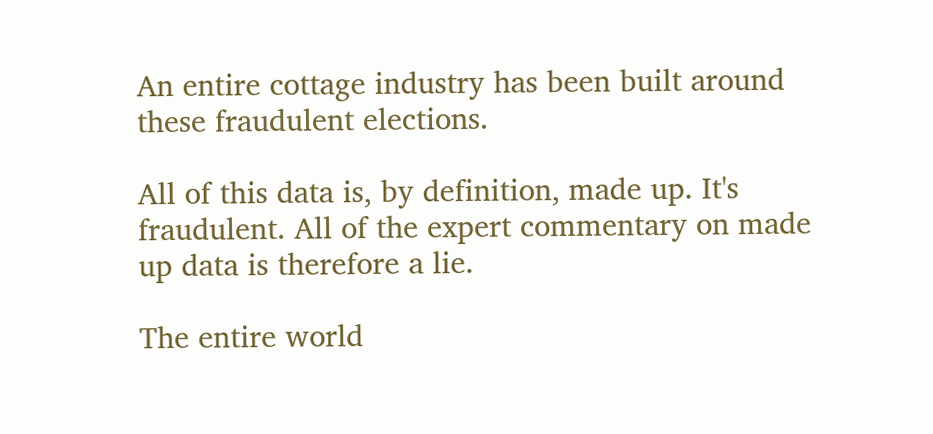An entire cottage industry has been built around these fraudulent elections.

All of this data is, by definition, made up. It's fraudulent. All of the expert commentary on made up data is therefore a lie.

The entire world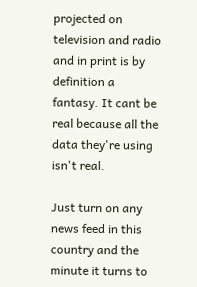projected on television and radio and in print is by definition a fantasy. It cant be real because all the data they're using isn't real.

Just turn on any news feed in this country and the minute it turns to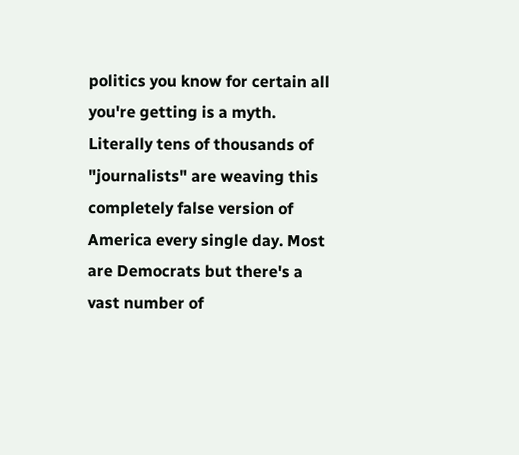politics you know for certain all you're getting is a myth. Literally tens of thousands of "journalists" are weaving this completely false version of America every single day. Most are Democrats but there's a vast number of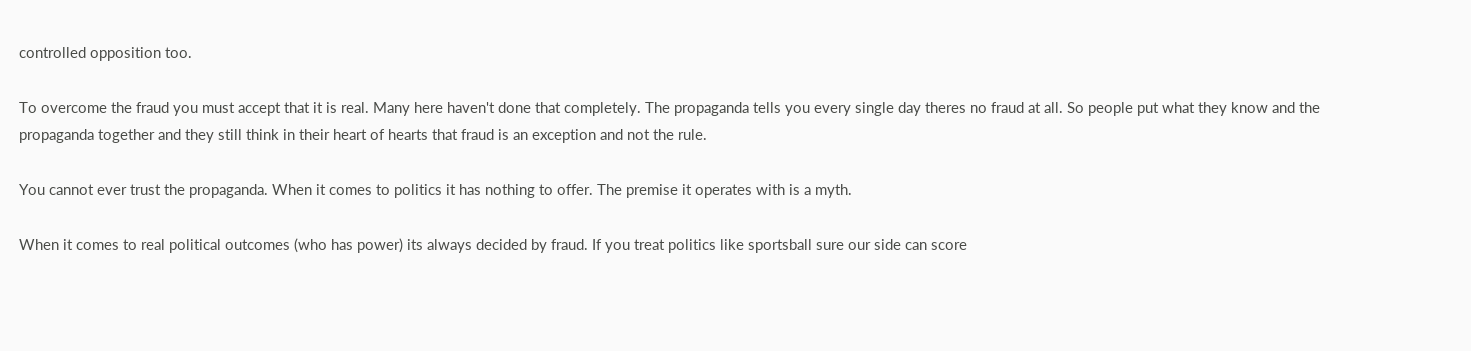controlled opposition too.

To overcome the fraud you must accept that it is real. Many here haven't done that completely. The propaganda tells you every single day theres no fraud at all. So people put what they know and the propaganda together and they still think in their heart of hearts that fraud is an exception and not the rule.

You cannot ever trust the propaganda. When it comes to politics it has nothing to offer. The premise it operates with is a myth.

When it comes to real political outcomes (who has power) its always decided by fraud. If you treat politics like sportsball sure our side can score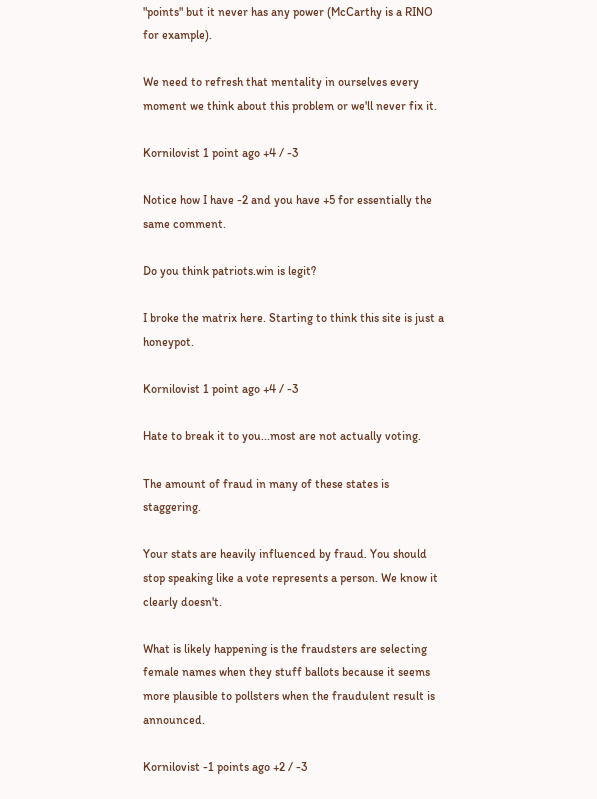"points" but it never has any power (McCarthy is a RINO for example).

We need to refresh that mentality in ourselves every moment we think about this problem or we'll never fix it.

Kornilovist 1 point ago +4 / -3

Notice how I have -2 and you have +5 for essentially the same comment.

Do you think patriots.win is legit?

I broke the matrix here. Starting to think this site is just a honeypot.

Kornilovist 1 point ago +4 / -3

Hate to break it to you...most are not actually voting.

The amount of fraud in many of these states is staggering.

Your stats are heavily influenced by fraud. You should stop speaking like a vote represents a person. We know it clearly doesn't.

What is likely happening is the fraudsters are selecting female names when they stuff ballots because it seems more plausible to pollsters when the fraudulent result is announced.

Kornilovist -1 points ago +2 / -3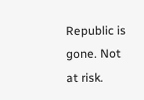Republic is gone. Not at risk.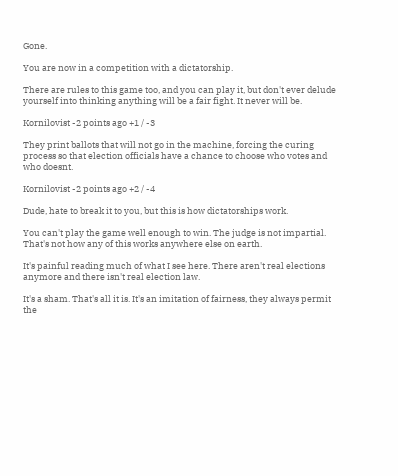Gone.

You are now in a competition with a dictatorship.

There are rules to this game too, and you can play it, but don't ever delude yourself into thinking anything will be a fair fight. It never will be.

Kornilovist -2 points ago +1 / -3

They print ballots that will not go in the machine, forcing the curing process so that election officials have a chance to choose who votes and who doesnt.

Kornilovist -2 points ago +2 / -4

Dude, hate to break it to you, but this is how dictatorships work.

You can't play the game well enough to win. The judge is not impartial. That's not how any of this works anywhere else on earth.

It's painful reading much of what I see here. There aren't real elections anymore and there isn't real election law.

It's a sham. That's all it is. It's an imitation of fairness, they always permit the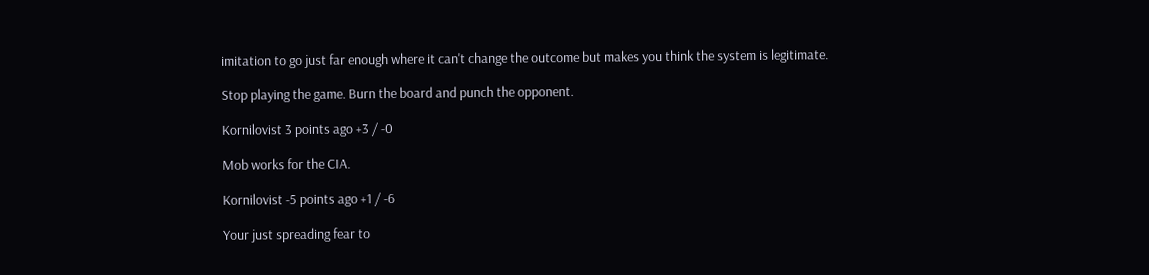imitation to go just far enough where it can't change the outcome but makes you think the system is legitimate.

Stop playing the game. Burn the board and punch the opponent.

Kornilovist 3 points ago +3 / -0

Mob works for the CIA.

Kornilovist -5 points ago +1 / -6

Your just spreading fear to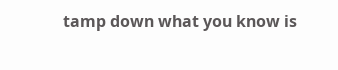tamp down what you know is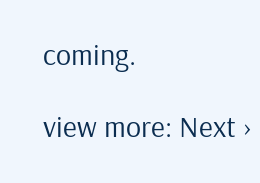coming.

view more: Next ›